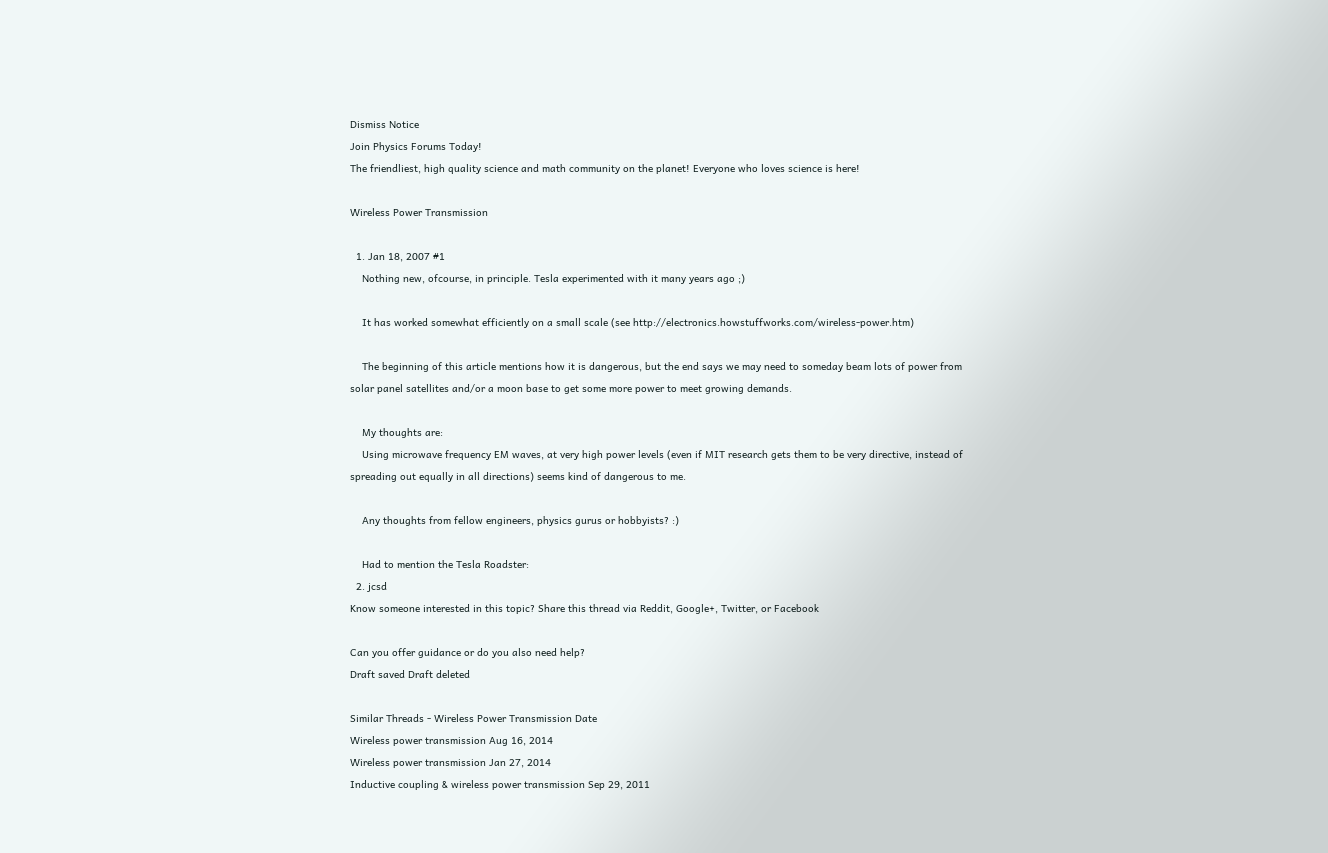Dismiss Notice
Join Physics Forums Today!
The friendliest, high quality science and math community on the planet! Everyone who loves science is here!

Wireless Power Transmission

  1. Jan 18, 2007 #1
    Nothing new, ofcourse, in principle. Tesla experimented with it many years ago ;)

    It has worked somewhat efficiently on a small scale (see http://electronics.howstuffworks.com/wireless-power.htm)

    The beginning of this article mentions how it is dangerous, but the end says we may need to someday beam lots of power from solar panel satellites and/or a moon base to get some more power to meet growing demands.

    My thoughts are:
    Using microwave frequency EM waves, at very high power levels (even if MIT research gets them to be very directive, instead of spreading out equally in all directions) seems kind of dangerous to me.

    Any thoughts from fellow engineers, physics gurus or hobbyists? :)

    Had to mention the Tesla Roadster:
  2. jcsd
Know someone interested in this topic? Share this thread via Reddit, Google+, Twitter, or Facebook

Can you offer guidance or do you also need help?
Draft saved Draft deleted

Similar Threads - Wireless Power Transmission Date
Wireless power transmission Aug 16, 2014
Wireless power transmission Jan 27, 2014
Inductive coupling & wireless power transmission Sep 29, 2011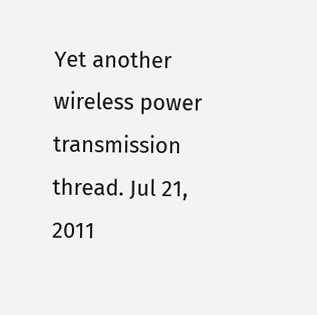Yet another wireless power transmission thread. Jul 21, 2011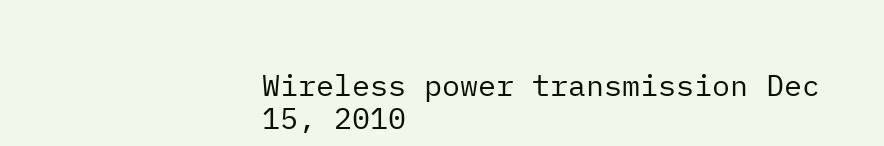Wireless power transmission Dec 15, 2010